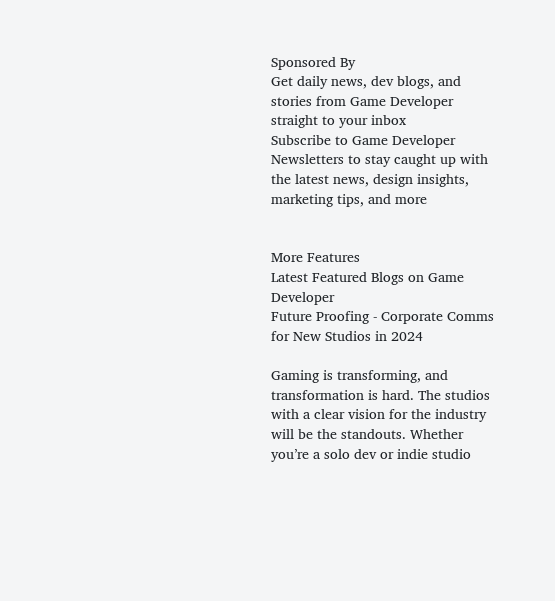Sponsored By
Get daily news, dev blogs, and stories from Game Developer straight to your inbox
Subscribe to Game Developer Newsletters to stay caught up with the latest news, design insights, marketing tips, and more


More Features
Latest Featured Blogs on Game Developer
Future Proofing - Corporate Comms for New Studios in 2024

Gaming is transforming, and transformation is hard. The studios with a clear vision for the industry will be the standouts. Whether you’re a solo dev or indie studio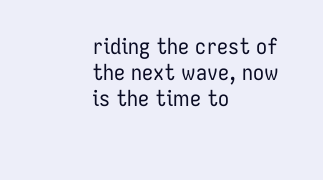riding the crest of the next wave, now is the time to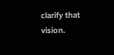clarify that vision.